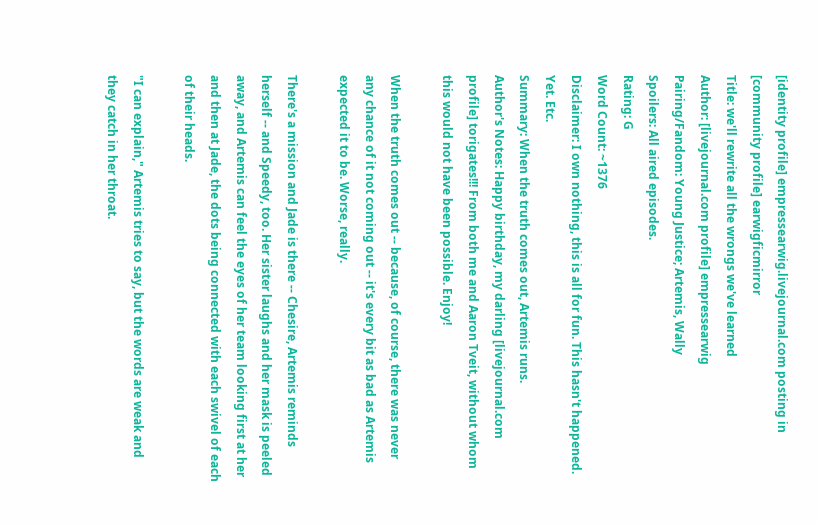[identity profile] empressearwig.livejournal.com posting in [community profile] earwigficmirror
Title: we'll rewrite all the wrongs we've learned
Author: [livejournal.com profile] empressearwig
Pairing/Fandom: Young Justice; Artemis, Wally
Spoilers: All aired episodes.
Rating: G
Word Count: ~1376
Disclaimer: I own nothing, this is all for fun. This hasn't happened. Yet. Etc.
Summary: When the truth comes out, Artemis runs.
Author's Notes: Happy birthday, my darling [livejournal.com profile] torigates!!! From both me and Aaron Tveit, without whom this would not have been possible. Enjoy!

When the truth comes out -- because, of course, there was never any chance of it not coming out -- it's every bit as bad as Artemis expected it to be. Worse, really.

There's a mission and Jade is there -- Chesire, Artemis reminds herself -- and Speedy, too. Her sister laughs and her mask is peeled away, and Artemis can feel the eyes of her team looking first at her and then at Jade, the dots being connected with each swivel of each of their heads.

"I can explain," Artemis tries to say, but the words are weak and they catch in her throat.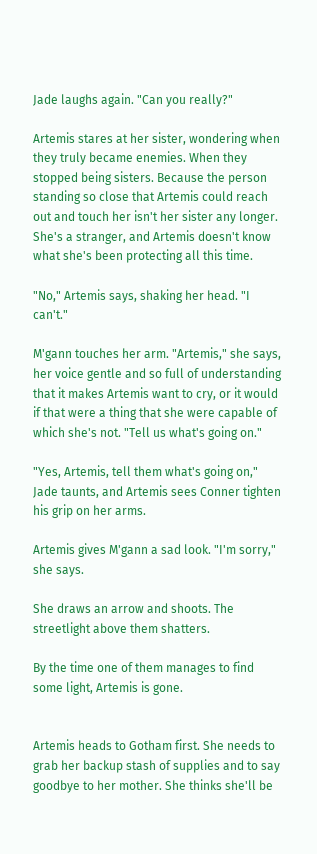Jade laughs again. "Can you really?"

Artemis stares at her sister, wondering when they truly became enemies. When they stopped being sisters. Because the person standing so close that Artemis could reach out and touch her isn't her sister any longer. She's a stranger, and Artemis doesn't know what she's been protecting all this time.

"No," Artemis says, shaking her head. "I can't."

M'gann touches her arm. "Artemis," she says, her voice gentle and so full of understanding that it makes Artemis want to cry, or it would if that were a thing that she were capable of which she's not. "Tell us what's going on."

"Yes, Artemis, tell them what's going on," Jade taunts, and Artemis sees Conner tighten his grip on her arms.

Artemis gives M'gann a sad look. "I'm sorry," she says.

She draws an arrow and shoots. The streetlight above them shatters.

By the time one of them manages to find some light, Artemis is gone.


Artemis heads to Gotham first. She needs to grab her backup stash of supplies and to say goodbye to her mother. She thinks she'll be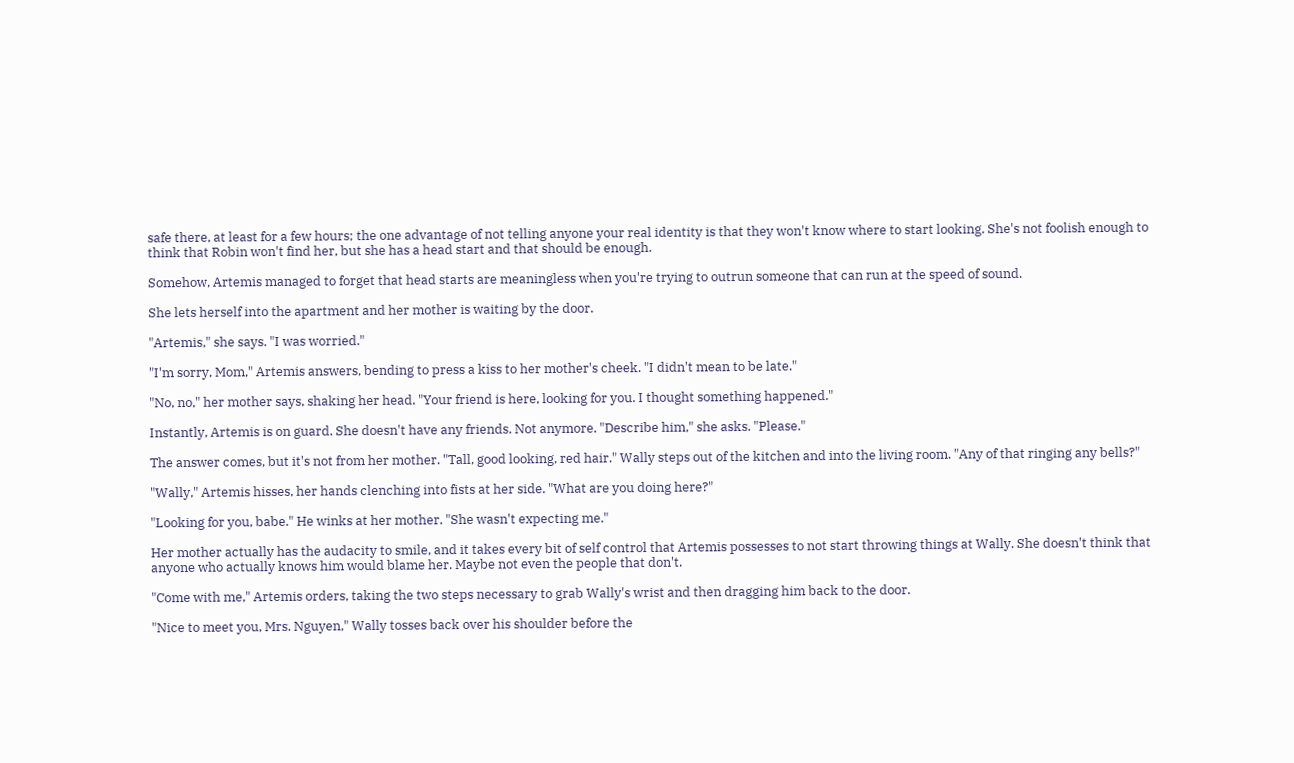safe there, at least for a few hours; the one advantage of not telling anyone your real identity is that they won't know where to start looking. She's not foolish enough to think that Robin won't find her, but she has a head start and that should be enough.

Somehow, Artemis managed to forget that head starts are meaningless when you're trying to outrun someone that can run at the speed of sound.

She lets herself into the apartment and her mother is waiting by the door.

"Artemis," she says. "I was worried."

"I'm sorry, Mom," Artemis answers, bending to press a kiss to her mother's cheek. "I didn't mean to be late."

"No, no," her mother says, shaking her head. "Your friend is here, looking for you. I thought something happened."

Instantly, Artemis is on guard. She doesn't have any friends. Not anymore. "Describe him," she asks. "Please."

The answer comes, but it's not from her mother. "Tall, good looking, red hair." Wally steps out of the kitchen and into the living room. "Any of that ringing any bells?"

"Wally," Artemis hisses, her hands clenching into fists at her side. "What are you doing here?"

"Looking for you, babe." He winks at her mother. "She wasn't expecting me."

Her mother actually has the audacity to smile, and it takes every bit of self control that Artemis possesses to not start throwing things at Wally. She doesn't think that anyone who actually knows him would blame her. Maybe not even the people that don't.

"Come with me," Artemis orders, taking the two steps necessary to grab Wally's wrist and then dragging him back to the door.

"Nice to meet you, Mrs. Nguyen," Wally tosses back over his shoulder before the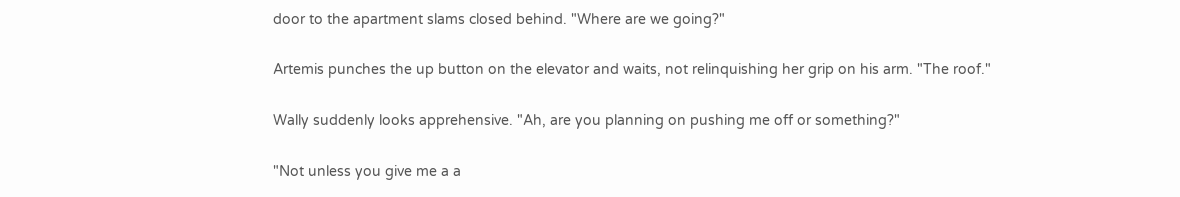door to the apartment slams closed behind. "Where are we going?"

Artemis punches the up button on the elevator and waits, not relinquishing her grip on his arm. "The roof."

Wally suddenly looks apprehensive. "Ah, are you planning on pushing me off or something?"

"Not unless you give me a a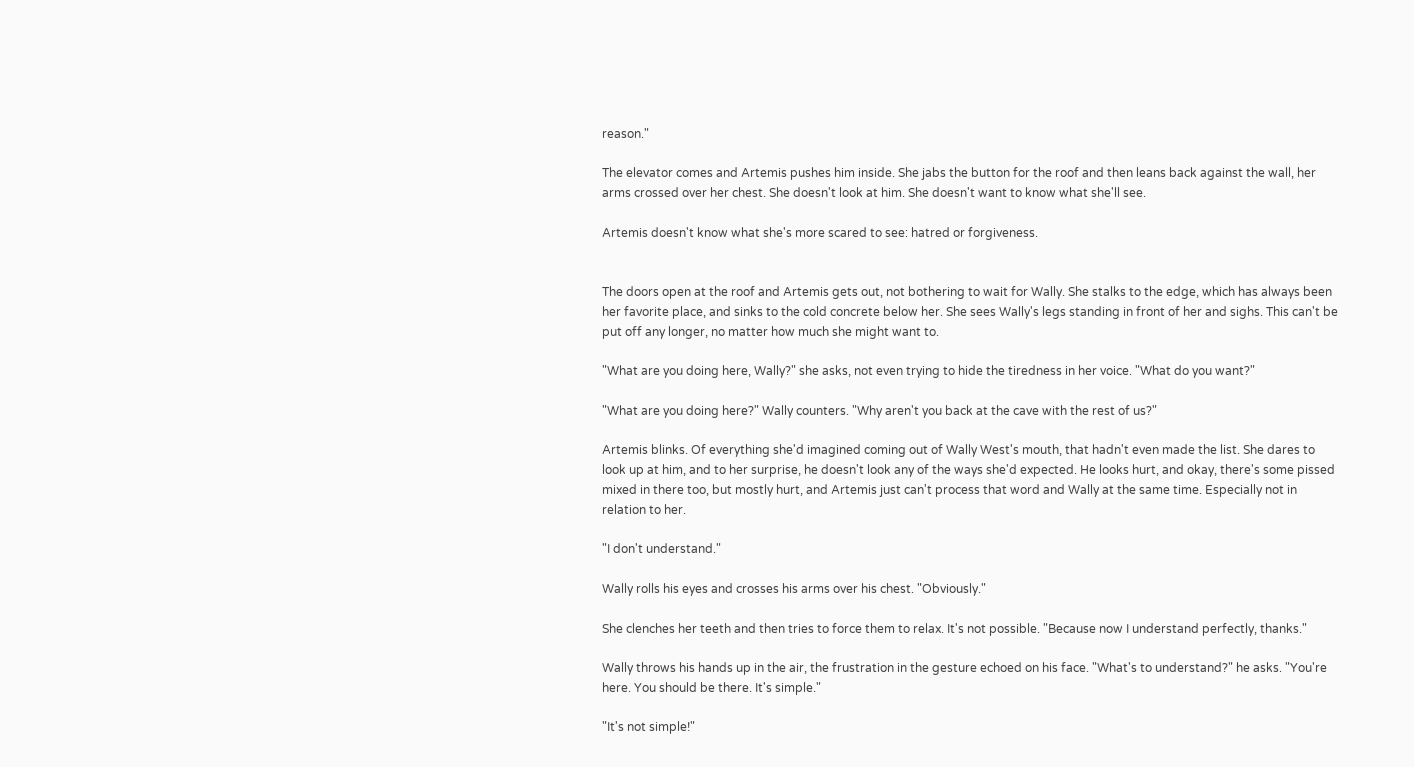reason."

The elevator comes and Artemis pushes him inside. She jabs the button for the roof and then leans back against the wall, her arms crossed over her chest. She doesn't look at him. She doesn't want to know what she'll see.

Artemis doesn't know what she's more scared to see: hatred or forgiveness.


The doors open at the roof and Artemis gets out, not bothering to wait for Wally. She stalks to the edge, which has always been her favorite place, and sinks to the cold concrete below her. She sees Wally's legs standing in front of her and sighs. This can't be put off any longer, no matter how much she might want to.

"What are you doing here, Wally?" she asks, not even trying to hide the tiredness in her voice. "What do you want?"

"What are you doing here?" Wally counters. "Why aren't you back at the cave with the rest of us?"

Artemis blinks. Of everything she'd imagined coming out of Wally West's mouth, that hadn't even made the list. She dares to look up at him, and to her surprise, he doesn't look any of the ways she'd expected. He looks hurt, and okay, there's some pissed mixed in there too, but mostly hurt, and Artemis just can't process that word and Wally at the same time. Especially not in relation to her.

"I don't understand."

Wally rolls his eyes and crosses his arms over his chest. "Obviously."

She clenches her teeth and then tries to force them to relax. It's not possible. "Because now I understand perfectly, thanks."

Wally throws his hands up in the air, the frustration in the gesture echoed on his face. "What's to understand?" he asks. "You're here. You should be there. It's simple."

"It's not simple!"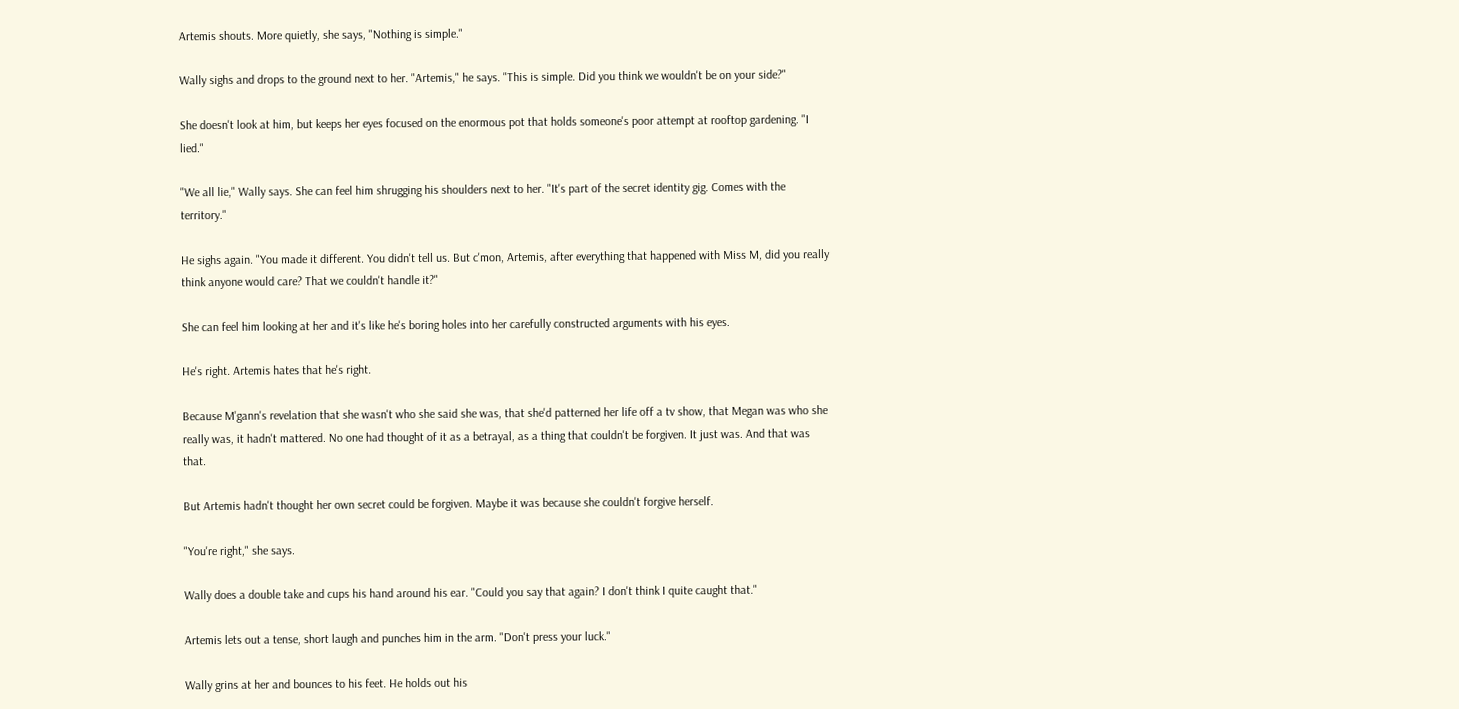Artemis shouts. More quietly, she says, "Nothing is simple."

Wally sighs and drops to the ground next to her. "Artemis," he says. "This is simple. Did you think we wouldn't be on your side?"

She doesn't look at him, but keeps her eyes focused on the enormous pot that holds someone's poor attempt at rooftop gardening. "I lied."

"We all lie," Wally says. She can feel him shrugging his shoulders next to her. "It's part of the secret identity gig. Comes with the territory."

He sighs again. "You made it different. You didn't tell us. But c'mon, Artemis, after everything that happened with Miss M, did you really think anyone would care? That we couldn't handle it?"

She can feel him looking at her and it's like he's boring holes into her carefully constructed arguments with his eyes.

He's right. Artemis hates that he's right.

Because M'gann's revelation that she wasn't who she said she was, that she'd patterned her life off a tv show, that Megan was who she really was, it hadn't mattered. No one had thought of it as a betrayal, as a thing that couldn't be forgiven. It just was. And that was that.

But Artemis hadn't thought her own secret could be forgiven. Maybe it was because she couldn't forgive herself.

"You're right," she says.

Wally does a double take and cups his hand around his ear. "Could you say that again? I don't think I quite caught that."

Artemis lets out a tense, short laugh and punches him in the arm. "Don't press your luck."

Wally grins at her and bounces to his feet. He holds out his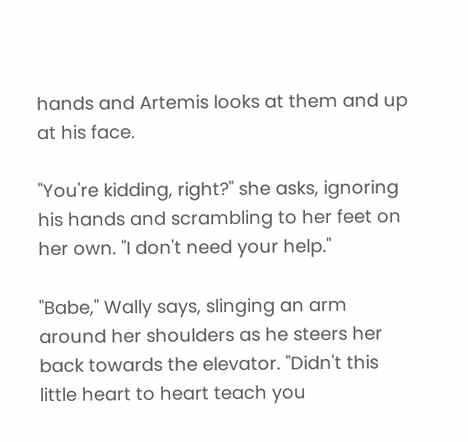hands and Artemis looks at them and up at his face.

"You're kidding, right?" she asks, ignoring his hands and scrambling to her feet on her own. "I don't need your help."

"Babe," Wally says, slinging an arm around her shoulders as he steers her back towards the elevator. "Didn't this little heart to heart teach you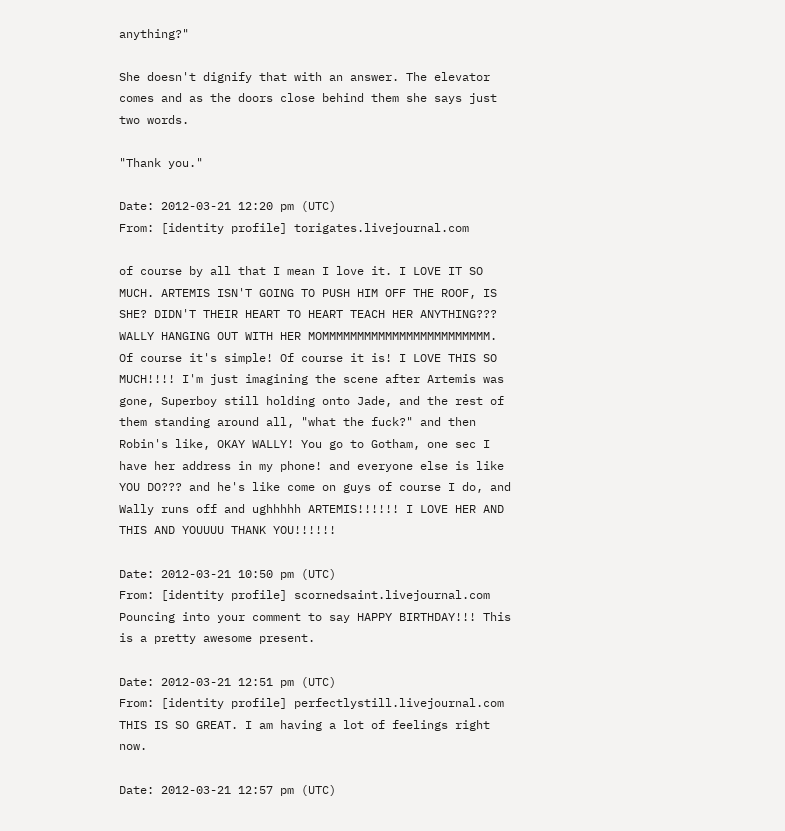anything?"

She doesn't dignify that with an answer. The elevator comes and as the doors close behind them she says just two words.

"Thank you."

Date: 2012-03-21 12:20 pm (UTC)
From: [identity profile] torigates.livejournal.com

of course by all that I mean I love it. I LOVE IT SO MUCH. ARTEMIS ISN'T GOING TO PUSH HIM OFF THE ROOF, IS SHE? DIDN'T THEIR HEART TO HEART TEACH HER ANYTHING??? WALLY HANGING OUT WITH HER MOMMMMMMMMMMMMMMMMMMMMMMMM. Of course it's simple! Of course it is! I LOVE THIS SO MUCH!!!! I'm just imagining the scene after Artemis was gone, Superboy still holding onto Jade, and the rest of them standing around all, "what the fuck?" and then Robin's like, OKAY WALLY! You go to Gotham, one sec I have her address in my phone! and everyone else is like YOU DO??? and he's like come on guys of course I do, and Wally runs off and ughhhhh ARTEMIS!!!!!! I LOVE HER AND THIS AND YOUUUU THANK YOU!!!!!!

Date: 2012-03-21 10:50 pm (UTC)
From: [identity profile] scornedsaint.livejournal.com
Pouncing into your comment to say HAPPY BIRTHDAY!!! This is a pretty awesome present.

Date: 2012-03-21 12:51 pm (UTC)
From: [identity profile] perfectlystill.livejournal.com
THIS IS SO GREAT. I am having a lot of feelings right now.

Date: 2012-03-21 12:57 pm (UTC)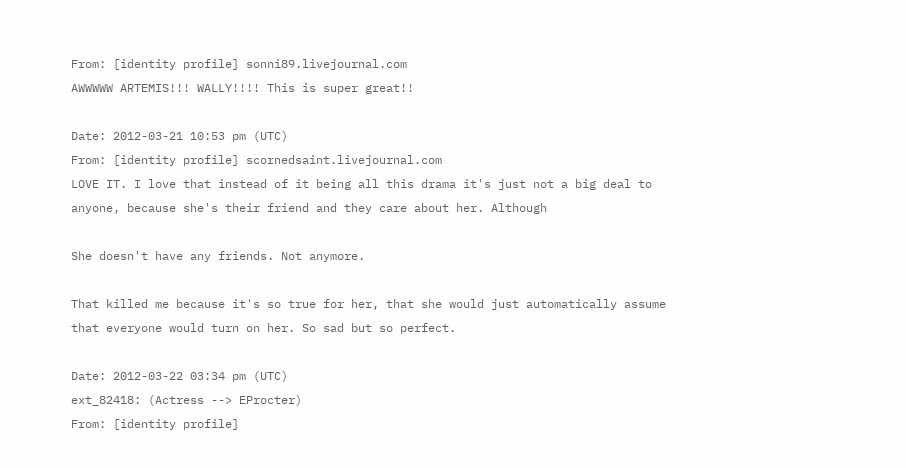From: [identity profile] sonni89.livejournal.com
AWWWWW ARTEMIS!!! WALLY!!!! This is super great!!

Date: 2012-03-21 10:53 pm (UTC)
From: [identity profile] scornedsaint.livejournal.com
LOVE IT. I love that instead of it being all this drama it's just not a big deal to anyone, because she's their friend and they care about her. Although

She doesn't have any friends. Not anymore.

That killed me because it's so true for her, that she would just automatically assume that everyone would turn on her. So sad but so perfect.

Date: 2012-03-22 03:34 pm (UTC)
ext_82418: (Actress --> EProcter)
From: [identity profile]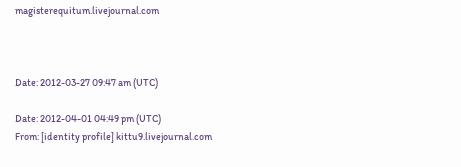magisterequitum.livejournal.com



Date: 2012-03-27 09:47 am (UTC)

Date: 2012-04-01 04:49 pm (UTC)
From: [identity profile] kittu9.livejournal.com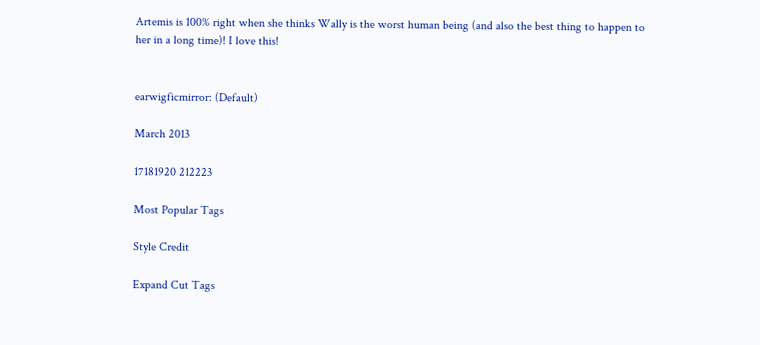Artemis is 100% right when she thinks Wally is the worst human being (and also the best thing to happen to her in a long time)! I love this!


earwigficmirror: (Default)

March 2013

17181920 212223

Most Popular Tags

Style Credit

Expand Cut Tags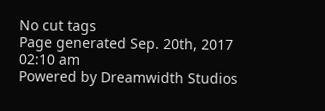No cut tags
Page generated Sep. 20th, 2017 02:10 am
Powered by Dreamwidth Studios